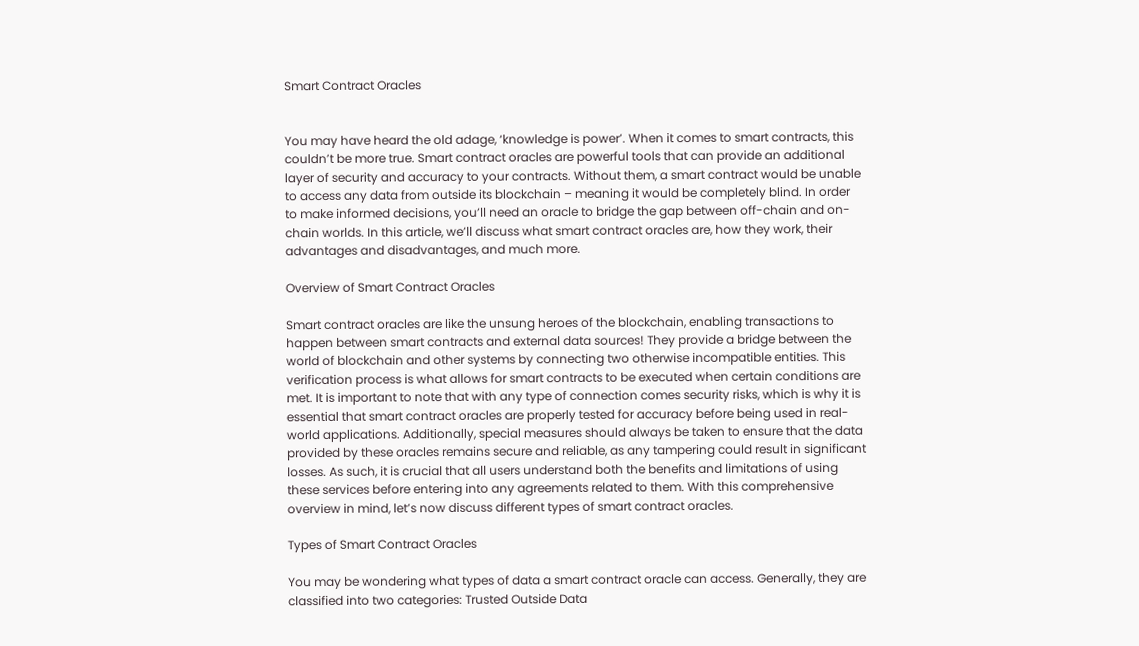Smart Contract Oracles


You may have heard the old adage, ‘knowledge is power’. When it comes to smart contracts, this couldn’t be more true. Smart contract oracles are powerful tools that can provide an additional layer of security and accuracy to your contracts. Without them, a smart contract would be unable to access any data from outside its blockchain – meaning it would be completely blind. In order to make informed decisions, you’ll need an oracle to bridge the gap between off-chain and on-chain worlds. In this article, we’ll discuss what smart contract oracles are, how they work, their advantages and disadvantages, and much more.

Overview of Smart Contract Oracles

Smart contract oracles are like the unsung heroes of the blockchain, enabling transactions to happen between smart contracts and external data sources! They provide a bridge between the world of blockchain and other systems by connecting two otherwise incompatible entities. This verification process is what allows for smart contracts to be executed when certain conditions are met. It is important to note that with any type of connection comes security risks, which is why it is essential that smart contract oracles are properly tested for accuracy before being used in real-world applications. Additionally, special measures should always be taken to ensure that the data provided by these oracles remains secure and reliable, as any tampering could result in significant losses. As such, it is crucial that all users understand both the benefits and limitations of using these services before entering into any agreements related to them. With this comprehensive overview in mind, let’s now discuss different types of smart contract oracles.

Types of Smart Contract Oracles

You may be wondering what types of data a smart contract oracle can access. Generally, they are classified into two categories: Trusted Outside Data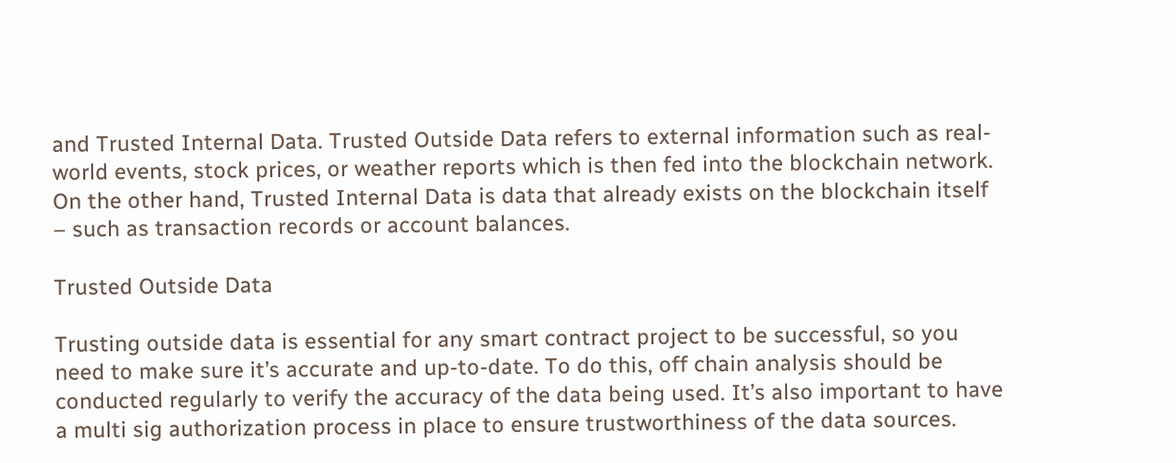and Trusted Internal Data. Trusted Outside Data refers to external information such as real-world events, stock prices, or weather reports which is then fed into the blockchain network. On the other hand, Trusted Internal Data is data that already exists on the blockchain itself – such as transaction records or account balances.

Trusted Outside Data

Trusting outside data is essential for any smart contract project to be successful, so you need to make sure it’s accurate and up-to-date. To do this, off chain analysis should be conducted regularly to verify the accuracy of the data being used. It’s also important to have a multi sig authorization process in place to ensure trustworthiness of the data sources.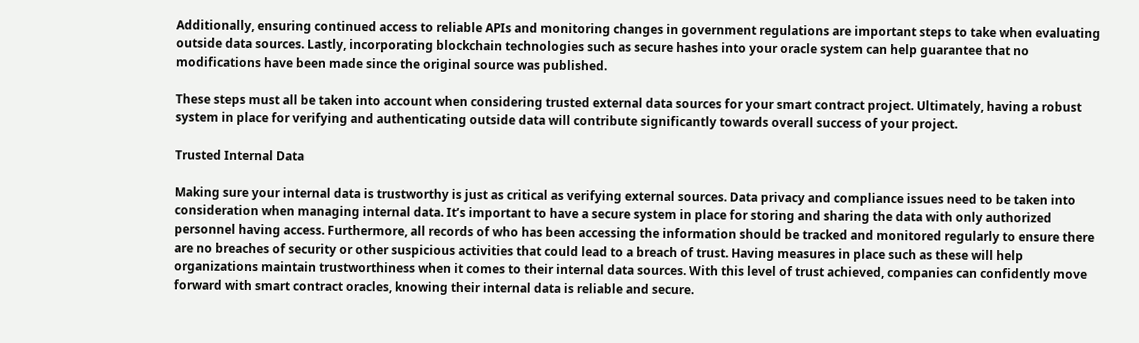Additionally, ensuring continued access to reliable APIs and monitoring changes in government regulations are important steps to take when evaluating outside data sources. Lastly, incorporating blockchain technologies such as secure hashes into your oracle system can help guarantee that no modifications have been made since the original source was published.

These steps must all be taken into account when considering trusted external data sources for your smart contract project. Ultimately, having a robust system in place for verifying and authenticating outside data will contribute significantly towards overall success of your project.

Trusted Internal Data

Making sure your internal data is trustworthy is just as critical as verifying external sources. Data privacy and compliance issues need to be taken into consideration when managing internal data. It’s important to have a secure system in place for storing and sharing the data with only authorized personnel having access. Furthermore, all records of who has been accessing the information should be tracked and monitored regularly to ensure there are no breaches of security or other suspicious activities that could lead to a breach of trust. Having measures in place such as these will help organizations maintain trustworthiness when it comes to their internal data sources. With this level of trust achieved, companies can confidently move forward with smart contract oracles, knowing their internal data is reliable and secure.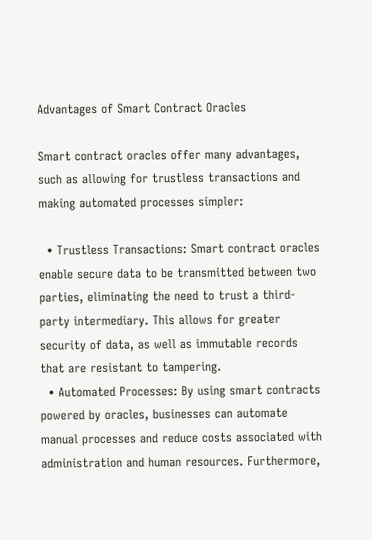Advantages of Smart Contract Oracles

Smart contract oracles offer many advantages, such as allowing for trustless transactions and making automated processes simpler:

  • Trustless Transactions: Smart contract oracles enable secure data to be transmitted between two parties, eliminating the need to trust a third-party intermediary. This allows for greater security of data, as well as immutable records that are resistant to tampering.
  • Automated Processes: By using smart contracts powered by oracles, businesses can automate manual processes and reduce costs associated with administration and human resources. Furthermore,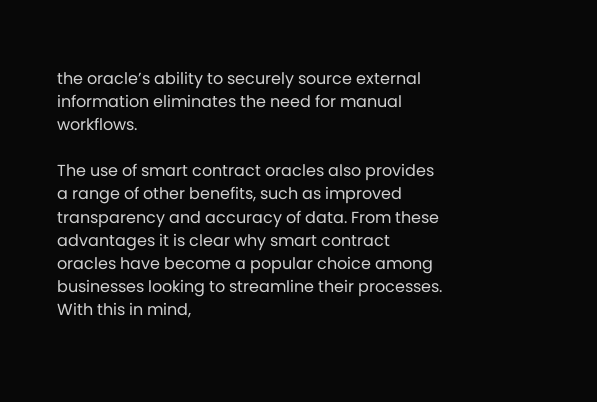the oracle’s ability to securely source external information eliminates the need for manual workflows.

The use of smart contract oracles also provides a range of other benefits, such as improved transparency and accuracy of data. From these advantages it is clear why smart contract oracles have become a popular choice among businesses looking to streamline their processes. With this in mind,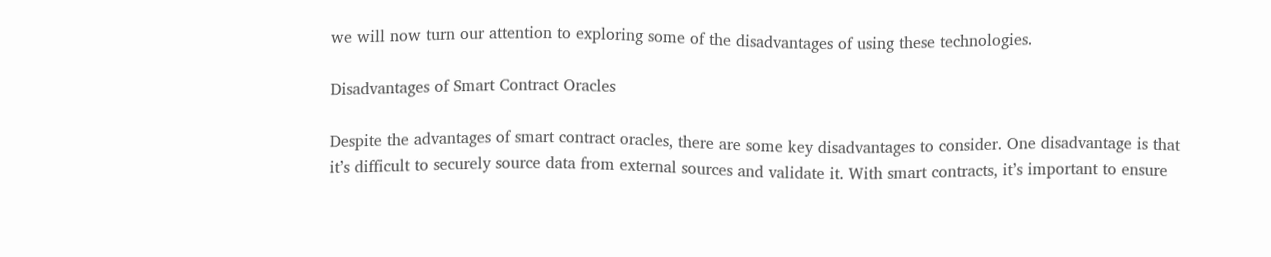we will now turn our attention to exploring some of the disadvantages of using these technologies.

Disadvantages of Smart Contract Oracles

Despite the advantages of smart contract oracles, there are some key disadvantages to consider. One disadvantage is that it’s difficult to securely source data from external sources and validate it. With smart contracts, it’s important to ensure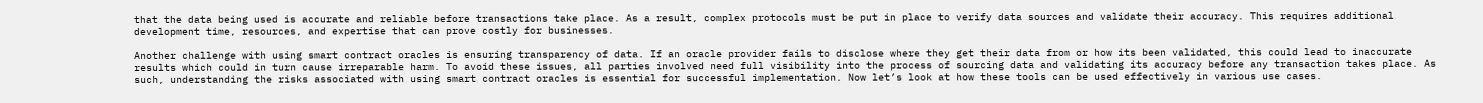that the data being used is accurate and reliable before transactions take place. As a result, complex protocols must be put in place to verify data sources and validate their accuracy. This requires additional development time, resources, and expertise that can prove costly for businesses.

Another challenge with using smart contract oracles is ensuring transparency of data. If an oracle provider fails to disclose where they get their data from or how its been validated, this could lead to inaccurate results which could in turn cause irreparable harm. To avoid these issues, all parties involved need full visibility into the process of sourcing data and validating its accuracy before any transaction takes place. As such, understanding the risks associated with using smart contract oracles is essential for successful implementation. Now let’s look at how these tools can be used effectively in various use cases.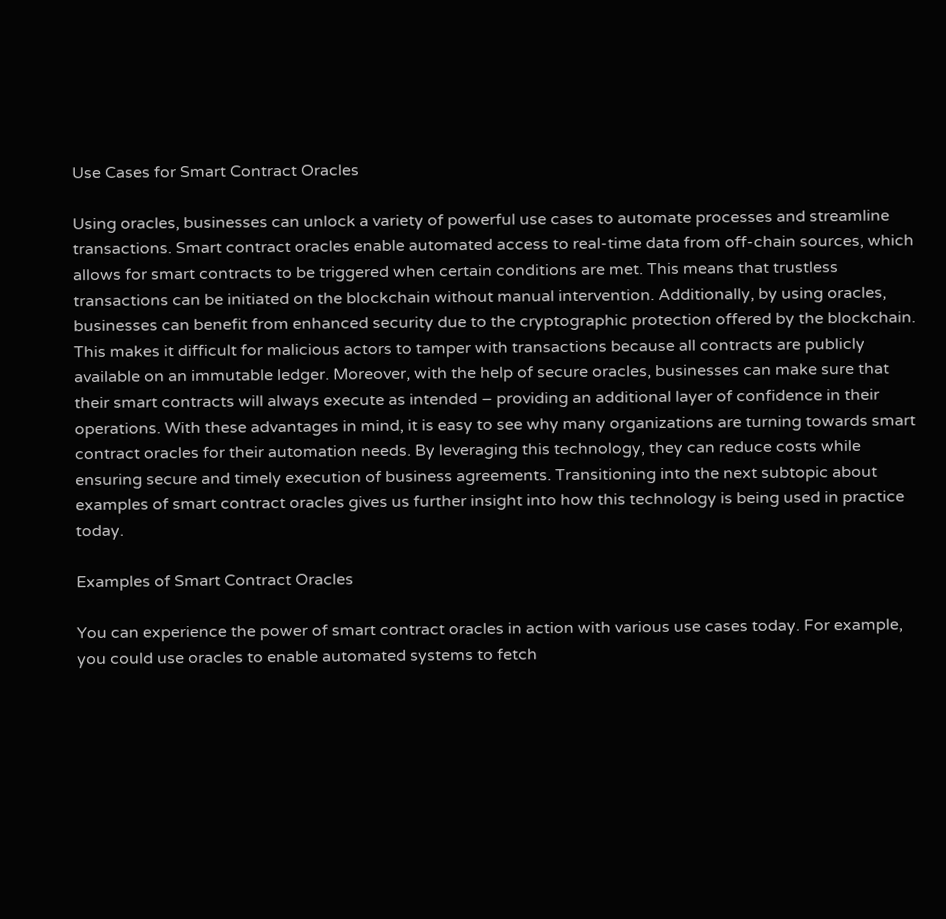Use Cases for Smart Contract Oracles

Using oracles, businesses can unlock a variety of powerful use cases to automate processes and streamline transactions. Smart contract oracles enable automated access to real-time data from off-chain sources, which allows for smart contracts to be triggered when certain conditions are met. This means that trustless transactions can be initiated on the blockchain without manual intervention. Additionally, by using oracles, businesses can benefit from enhanced security due to the cryptographic protection offered by the blockchain. This makes it difficult for malicious actors to tamper with transactions because all contracts are publicly available on an immutable ledger. Moreover, with the help of secure oracles, businesses can make sure that their smart contracts will always execute as intended – providing an additional layer of confidence in their operations. With these advantages in mind, it is easy to see why many organizations are turning towards smart contract oracles for their automation needs. By leveraging this technology, they can reduce costs while ensuring secure and timely execution of business agreements. Transitioning into the next subtopic about examples of smart contract oracles gives us further insight into how this technology is being used in practice today.

Examples of Smart Contract Oracles

You can experience the power of smart contract oracles in action with various use cases today. For example, you could use oracles to enable automated systems to fetch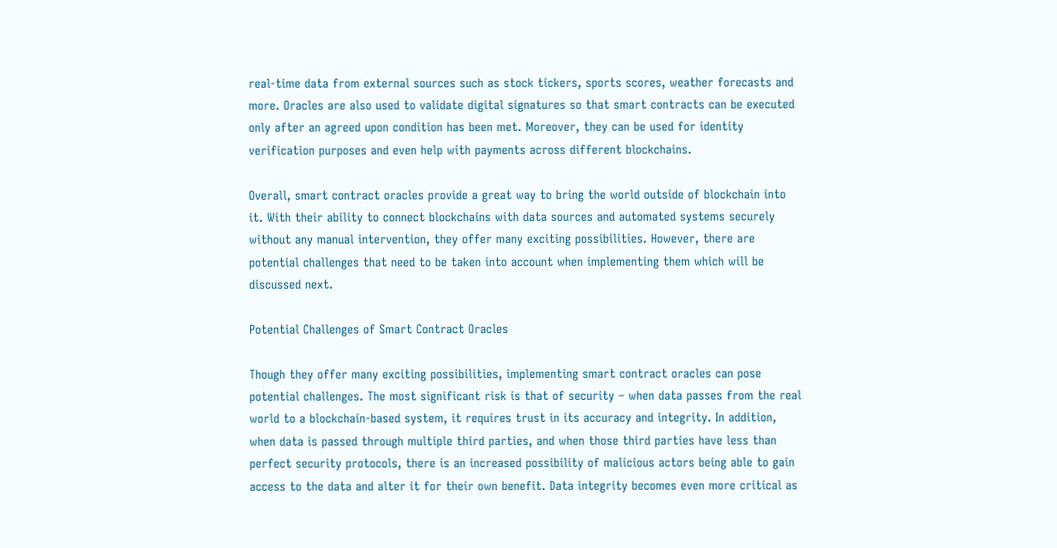real-time data from external sources such as stock tickers, sports scores, weather forecasts and more. Oracles are also used to validate digital signatures so that smart contracts can be executed only after an agreed upon condition has been met. Moreover, they can be used for identity verification purposes and even help with payments across different blockchains.

Overall, smart contract oracles provide a great way to bring the world outside of blockchain into it. With their ability to connect blockchains with data sources and automated systems securely without any manual intervention, they offer many exciting possibilities. However, there are potential challenges that need to be taken into account when implementing them which will be discussed next.

Potential Challenges of Smart Contract Oracles

Though they offer many exciting possibilities, implementing smart contract oracles can pose potential challenges. The most significant risk is that of security – when data passes from the real world to a blockchain-based system, it requires trust in its accuracy and integrity. In addition, when data is passed through multiple third parties, and when those third parties have less than perfect security protocols, there is an increased possibility of malicious actors being able to gain access to the data and alter it for their own benefit. Data integrity becomes even more critical as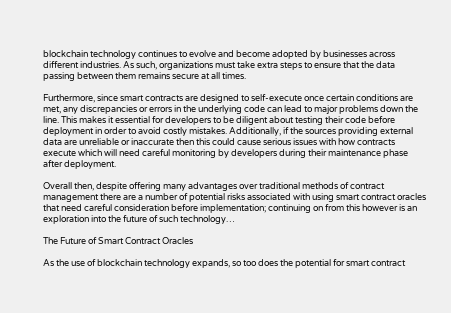blockchain technology continues to evolve and become adopted by businesses across different industries. As such, organizations must take extra steps to ensure that the data passing between them remains secure at all times.

Furthermore, since smart contracts are designed to self-execute once certain conditions are met, any discrepancies or errors in the underlying code can lead to major problems down the line. This makes it essential for developers to be diligent about testing their code before deployment in order to avoid costly mistakes. Additionally, if the sources providing external data are unreliable or inaccurate then this could cause serious issues with how contracts execute which will need careful monitoring by developers during their maintenance phase after deployment.

Overall then, despite offering many advantages over traditional methods of contract management there are a number of potential risks associated with using smart contract oracles that need careful consideration before implementation; continuing on from this however is an exploration into the future of such technology…

The Future of Smart Contract Oracles

As the use of blockchain technology expands, so too does the potential for smart contract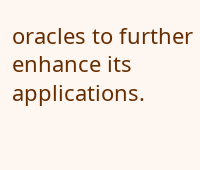oracles to further enhance its applications.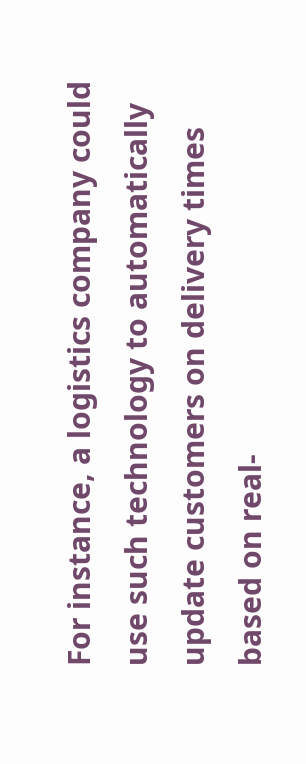For instance, a logistics company could use such technology to automatically update customers on delivery times based on real-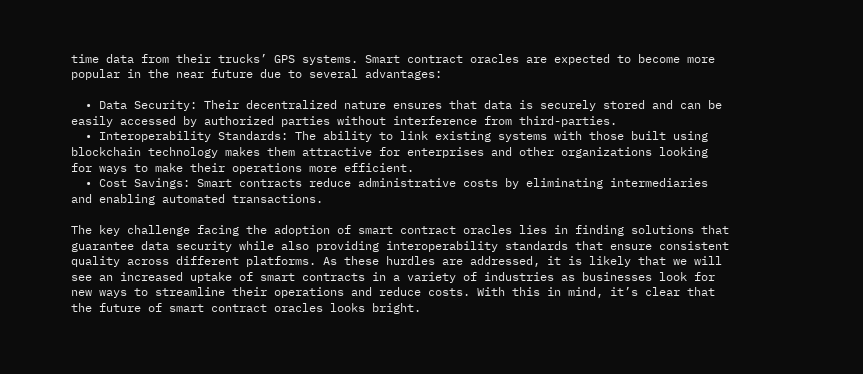time data from their trucks’ GPS systems. Smart contract oracles are expected to become more popular in the near future due to several advantages:

  • Data Security: Their decentralized nature ensures that data is securely stored and can be easily accessed by authorized parties without interference from third-parties.
  • Interoperability Standards: The ability to link existing systems with those built using blockchain technology makes them attractive for enterprises and other organizations looking for ways to make their operations more efficient.
  • Cost Savings: Smart contracts reduce administrative costs by eliminating intermediaries and enabling automated transactions.

The key challenge facing the adoption of smart contract oracles lies in finding solutions that guarantee data security while also providing interoperability standards that ensure consistent quality across different platforms. As these hurdles are addressed, it is likely that we will see an increased uptake of smart contracts in a variety of industries as businesses look for new ways to streamline their operations and reduce costs. With this in mind, it’s clear that the future of smart contract oracles looks bright.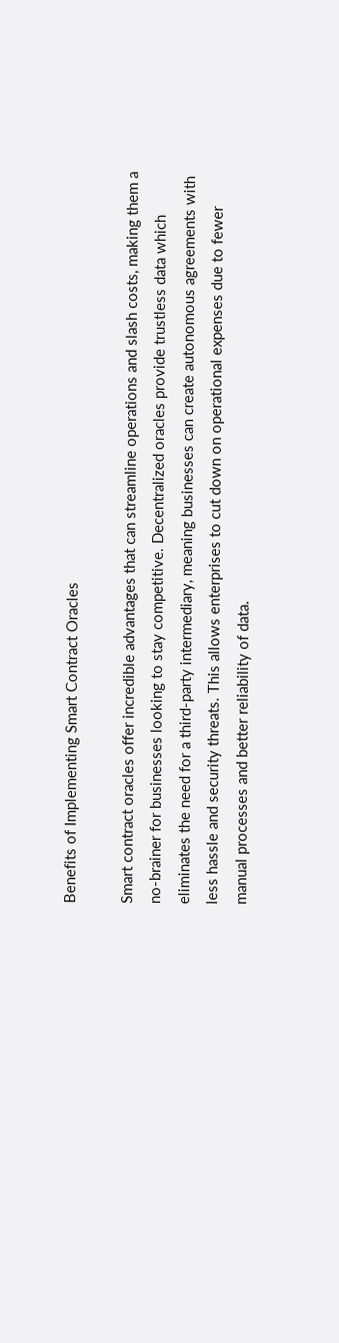Benefits of Implementing Smart Contract Oracles

Smart contract oracles offer incredible advantages that can streamline operations and slash costs, making them a no-brainer for businesses looking to stay competitive. Decentralized oracles provide trustless data which eliminates the need for a third-party intermediary, meaning businesses can create autonomous agreements with less hassle and security threats. This allows enterprises to cut down on operational expenses due to fewer manual processes and better reliability of data.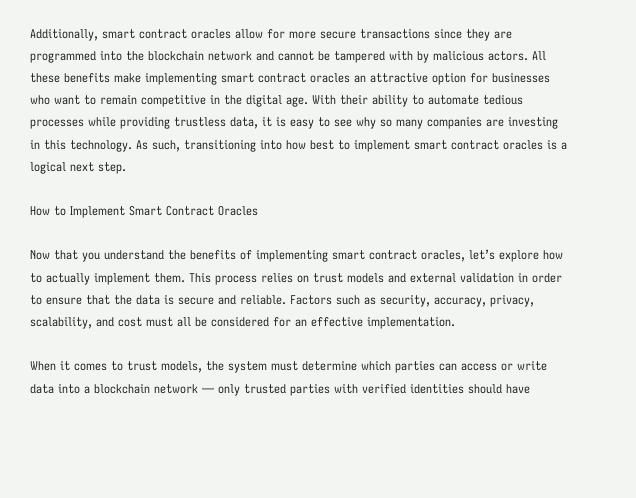Additionally, smart contract oracles allow for more secure transactions since they are programmed into the blockchain network and cannot be tampered with by malicious actors. All these benefits make implementing smart contract oracles an attractive option for businesses who want to remain competitive in the digital age. With their ability to automate tedious processes while providing trustless data, it is easy to see why so many companies are investing in this technology. As such, transitioning into how best to implement smart contract oracles is a logical next step.

How to Implement Smart Contract Oracles

Now that you understand the benefits of implementing smart contract oracles, let’s explore how to actually implement them. This process relies on trust models and external validation in order to ensure that the data is secure and reliable. Factors such as security, accuracy, privacy, scalability, and cost must all be considered for an effective implementation.

When it comes to trust models, the system must determine which parties can access or write data into a blockchain network — only trusted parties with verified identities should have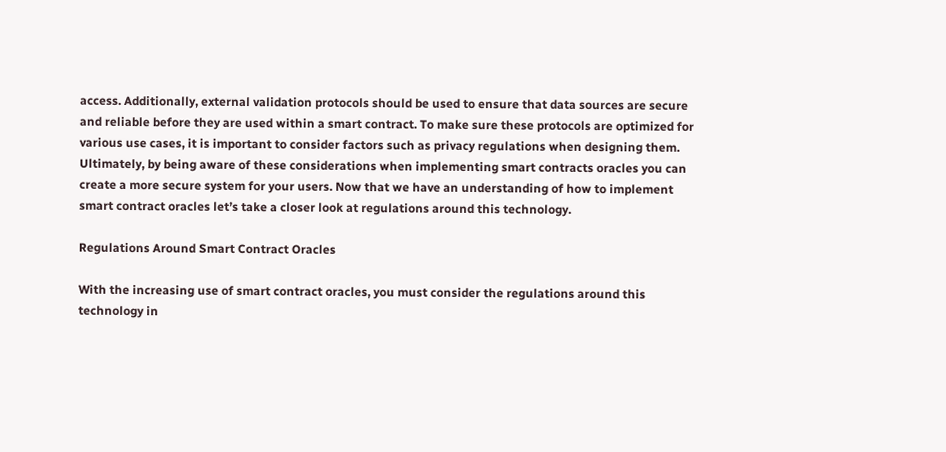access. Additionally, external validation protocols should be used to ensure that data sources are secure and reliable before they are used within a smart contract. To make sure these protocols are optimized for various use cases, it is important to consider factors such as privacy regulations when designing them. Ultimately, by being aware of these considerations when implementing smart contracts oracles you can create a more secure system for your users. Now that we have an understanding of how to implement smart contract oracles let’s take a closer look at regulations around this technology.

Regulations Around Smart Contract Oracles

With the increasing use of smart contract oracles, you must consider the regulations around this technology in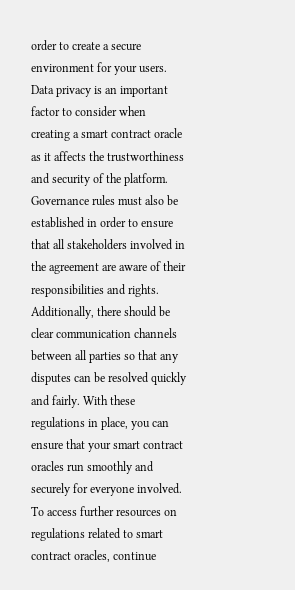order to create a secure environment for your users. Data privacy is an important factor to consider when creating a smart contract oracle as it affects the trustworthiness and security of the platform. Governance rules must also be established in order to ensure that all stakeholders involved in the agreement are aware of their responsibilities and rights. Additionally, there should be clear communication channels between all parties so that any disputes can be resolved quickly and fairly. With these regulations in place, you can ensure that your smart contract oracles run smoothly and securely for everyone involved. To access further resources on regulations related to smart contract oracles, continue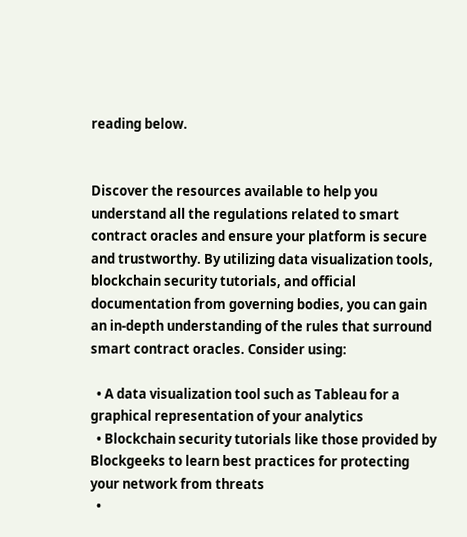reading below.


Discover the resources available to help you understand all the regulations related to smart contract oracles and ensure your platform is secure and trustworthy. By utilizing data visualization tools, blockchain security tutorials, and official documentation from governing bodies, you can gain an in-depth understanding of the rules that surround smart contract oracles. Consider using:

  • A data visualization tool such as Tableau for a graphical representation of your analytics
  • Blockchain security tutorials like those provided by Blockgeeks to learn best practices for protecting your network from threats
  •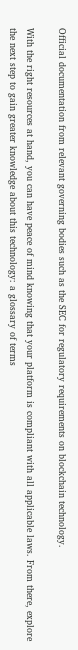Official documentation from relevant governing bodies such as the SEC for regulatory requirements on blockchain technology.

With the right resources at hand, you can have peace of mind knowing that your platform is compliant with all applicable laws. From there, explore the next step to gain greater knowledge about this technology: a glossary of terms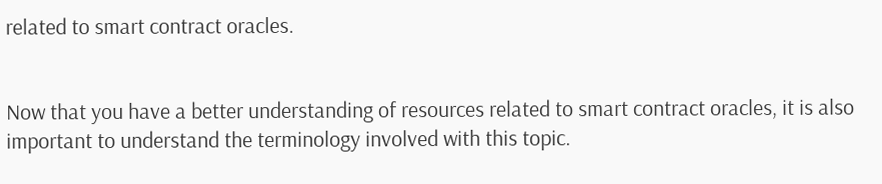related to smart contract oracles.


Now that you have a better understanding of resources related to smart contract oracles, it is also important to understand the terminology involved with this topic.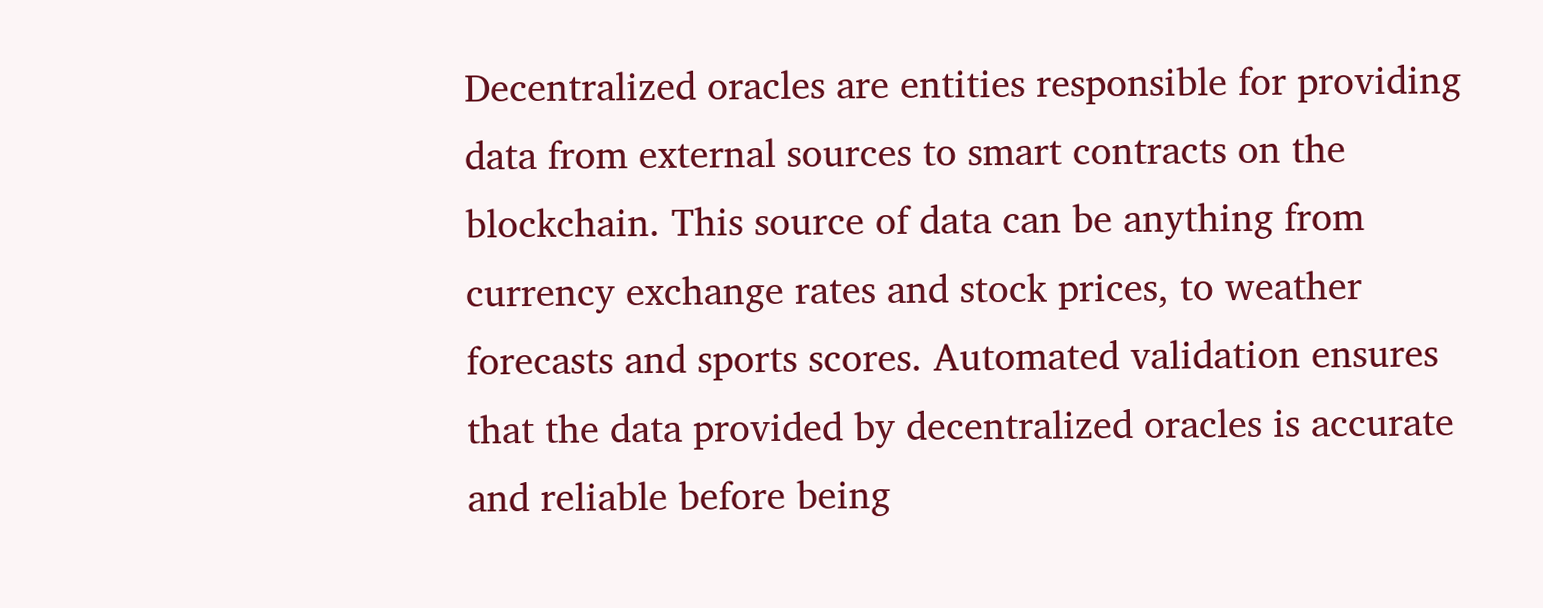Decentralized oracles are entities responsible for providing data from external sources to smart contracts on the blockchain. This source of data can be anything from currency exchange rates and stock prices, to weather forecasts and sports scores. Automated validation ensures that the data provided by decentralized oracles is accurate and reliable before being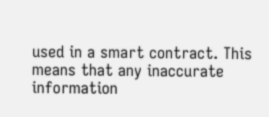used in a smart contract. This means that any inaccurate information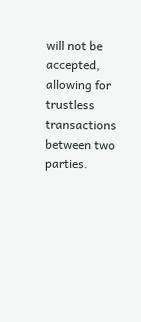will not be accepted, allowing for trustless transactions between two parties.